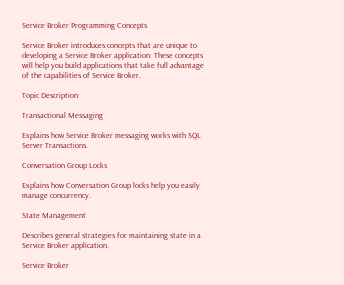Service Broker Programming Concepts

Service Broker introduces concepts that are unique to developing a Service Broker application. These concepts will help you build applications that take full advantage of the capabilities of Service Broker.

Topic Description

Transactional Messaging

Explains how Service Broker messaging works with SQL Server Transactions.

Conversation Group Locks

Explains how Conversation Group locks help you easily manage concurrency.

State Management

Describes general strategies for maintaining state in a Service Broker application.

Service Broker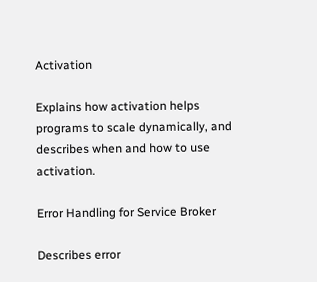Activation

Explains how activation helps programs to scale dynamically, and describes when and how to use activation.

Error Handling for Service Broker

Describes error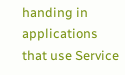handing in applications that use Service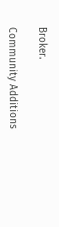Broker.

Community Additions